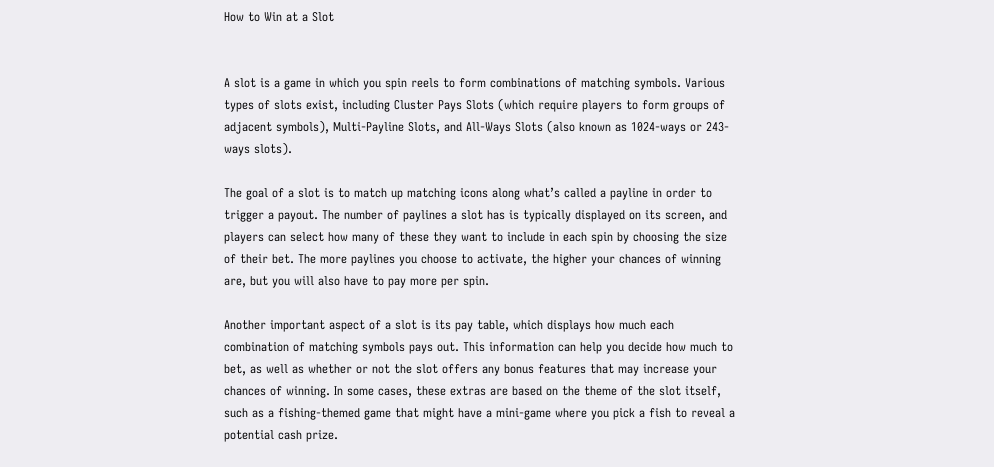How to Win at a Slot


A slot is a game in which you spin reels to form combinations of matching symbols. Various types of slots exist, including Cluster Pays Slots (which require players to form groups of adjacent symbols), Multi-Payline Slots, and All-Ways Slots (also known as 1024-ways or 243-ways slots).

The goal of a slot is to match up matching icons along what’s called a payline in order to trigger a payout. The number of paylines a slot has is typically displayed on its screen, and players can select how many of these they want to include in each spin by choosing the size of their bet. The more paylines you choose to activate, the higher your chances of winning are, but you will also have to pay more per spin.

Another important aspect of a slot is its pay table, which displays how much each combination of matching symbols pays out. This information can help you decide how much to bet, as well as whether or not the slot offers any bonus features that may increase your chances of winning. In some cases, these extras are based on the theme of the slot itself, such as a fishing-themed game that might have a mini-game where you pick a fish to reveal a potential cash prize.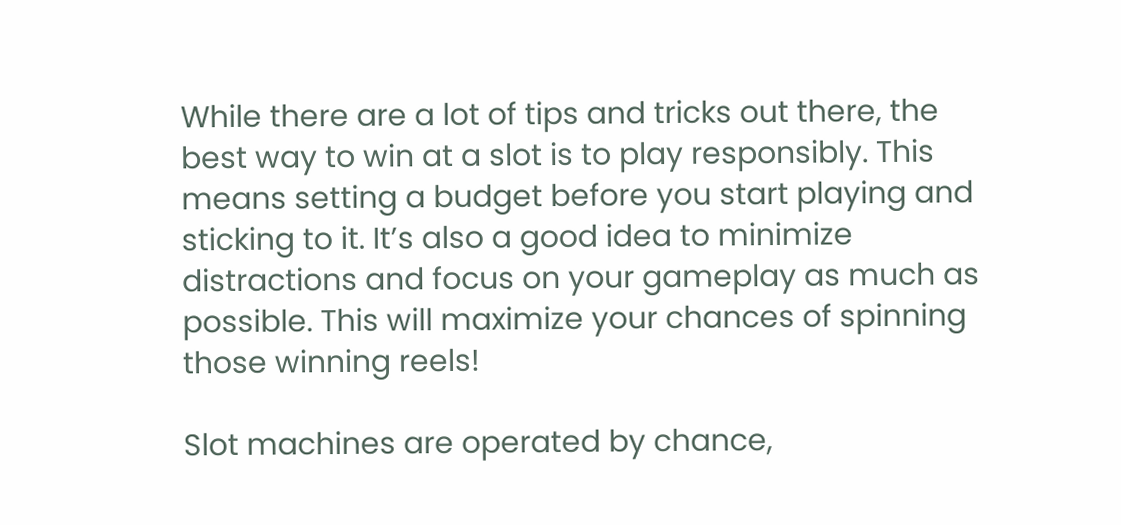While there are a lot of tips and tricks out there, the best way to win at a slot is to play responsibly. This means setting a budget before you start playing and sticking to it. It’s also a good idea to minimize distractions and focus on your gameplay as much as possible. This will maximize your chances of spinning those winning reels!

Slot machines are operated by chance,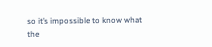so it’s impossible to know what the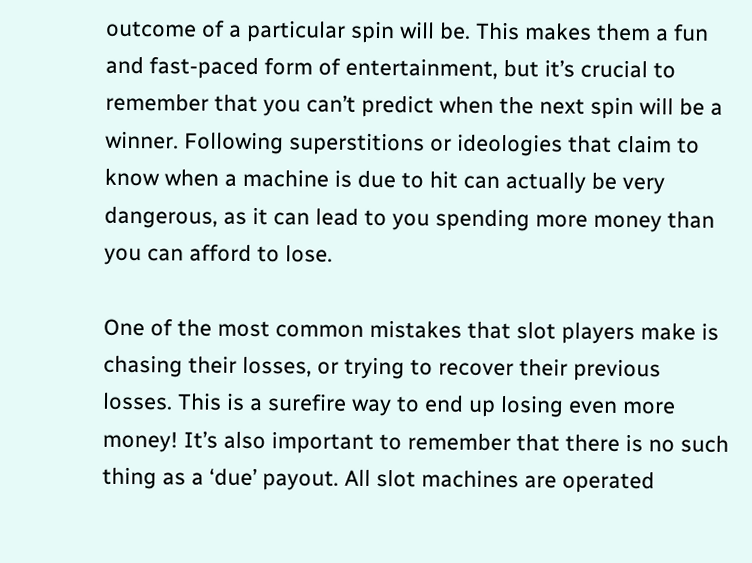outcome of a particular spin will be. This makes them a fun and fast-paced form of entertainment, but it’s crucial to remember that you can’t predict when the next spin will be a winner. Following superstitions or ideologies that claim to know when a machine is due to hit can actually be very dangerous, as it can lead to you spending more money than you can afford to lose.

One of the most common mistakes that slot players make is chasing their losses, or trying to recover their previous losses. This is a surefire way to end up losing even more money! It’s also important to remember that there is no such thing as a ‘due’ payout. All slot machines are operated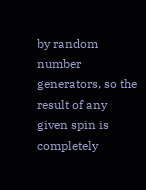by random number generators, so the result of any given spin is completely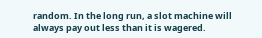random. In the long run, a slot machine will always pay out less than it is wagered.